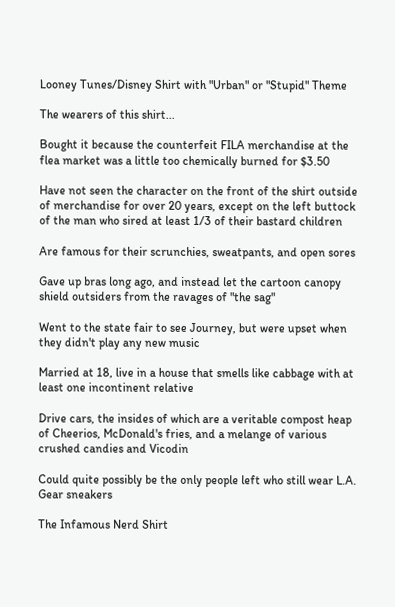Looney Tunes/Disney Shirt with "Urban" or "Stupid" Theme

The wearers of this shirt...

Bought it because the counterfeit FILA merchandise at the flea market was a little too chemically burned for $3.50

Have not seen the character on the front of the shirt outside of merchandise for over 20 years, except on the left buttock of the man who sired at least 1/3 of their bastard children

Are famous for their scrunchies, sweatpants, and open sores

Gave up bras long ago, and instead let the cartoon canopy shield outsiders from the ravages of "the sag"

Went to the state fair to see Journey, but were upset when they didn't play any new music

Married at 18, live in a house that smells like cabbage with at least one incontinent relative

Drive cars, the insides of which are a veritable compost heap of Cheerios, McDonald's fries, and a melange of various crushed candies and Vicodin

Could quite possibly be the only people left who still wear L.A. Gear sneakers

The Infamous Nerd Shirt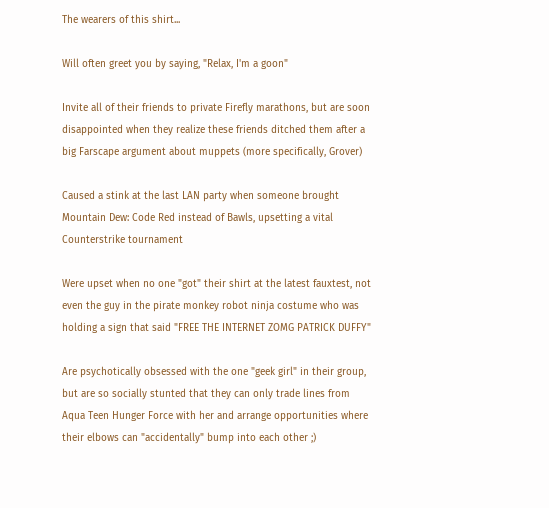The wearers of this shirt...

Will often greet you by saying, "Relax, I'm a goon"

Invite all of their friends to private Firefly marathons, but are soon disappointed when they realize these friends ditched them after a big Farscape argument about muppets (more specifically, Grover)

Caused a stink at the last LAN party when someone brought Mountain Dew: Code Red instead of Bawls, upsetting a vital Counterstrike tournament

Were upset when no one "got" their shirt at the latest fauxtest, not even the guy in the pirate monkey robot ninja costume who was holding a sign that said "FREE THE INTERNET ZOMG PATRICK DUFFY"

Are psychotically obsessed with the one "geek girl" in their group, but are so socially stunted that they can only trade lines from Aqua Teen Hunger Force with her and arrange opportunities where their elbows can "accidentally" bump into each other ;)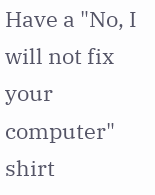Have a "No, I will not fix your computer" shirt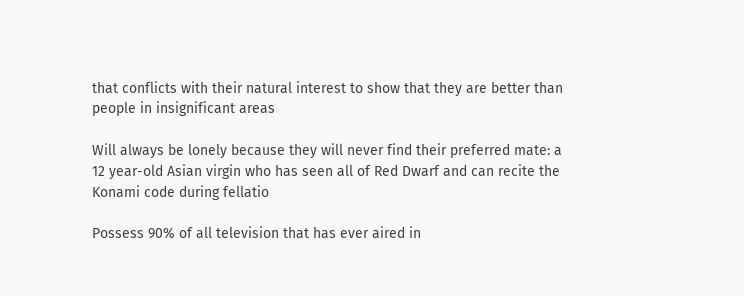that conflicts with their natural interest to show that they are better than people in insignificant areas

Will always be lonely because they will never find their preferred mate: a 12 year-old Asian virgin who has seen all of Red Dwarf and can recite the Konami code during fellatio

Possess 90% of all television that has ever aired in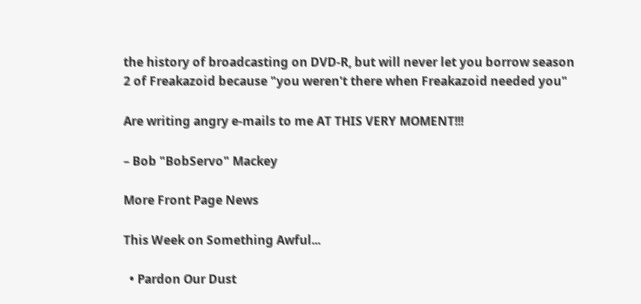the history of broadcasting on DVD-R, but will never let you borrow season 2 of Freakazoid because "you weren't there when Freakazoid needed you"

Are writing angry e-mails to me AT THIS VERY MOMENT!!!

– Bob "BobServo" Mackey

More Front Page News

This Week on Something Awful...

  • Pardon Our Dust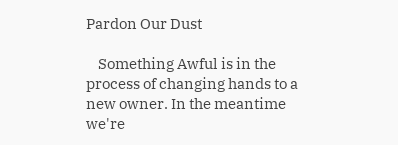Pardon Our Dust

    Something Awful is in the process of changing hands to a new owner. In the meantime we're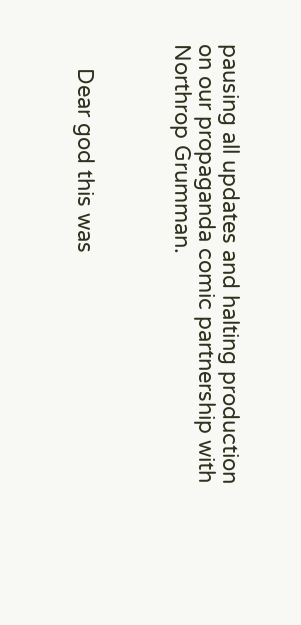pausing all updates and halting production on our propaganda comic partnership with Northrop Grumman.



    Dear god this was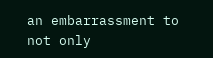an embarrassment to not only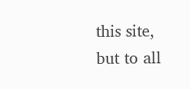this site, but to all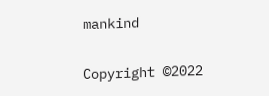mankind

Copyright ©2022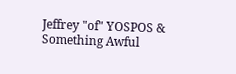Jeffrey "of" YOSPOS & Something Awful